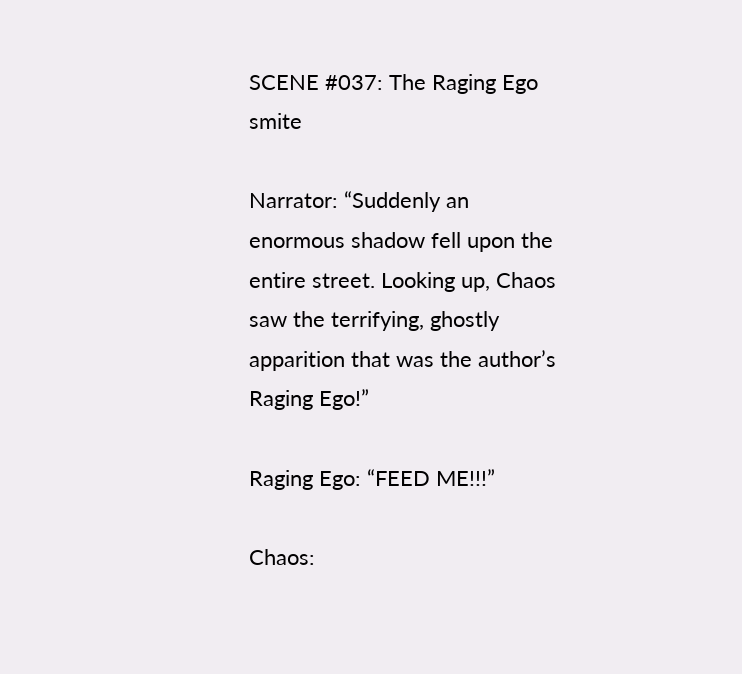SCENE #037: The Raging Ego smite

Narrator: “Suddenly an enormous shadow fell upon the entire street. Looking up, Chaos saw the terrifying, ghostly apparition that was the author’s Raging Ego!”

Raging Ego: “FEED ME!!!”

Chaos: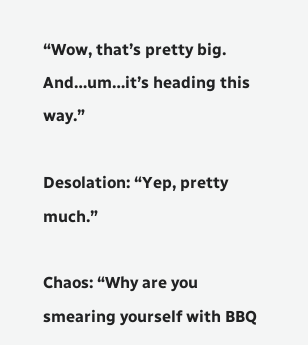“Wow, that’s pretty big. And…um…it’s heading this way.”

Desolation: “Yep, pretty much.”

Chaos: “Why are you smearing yourself with BBQ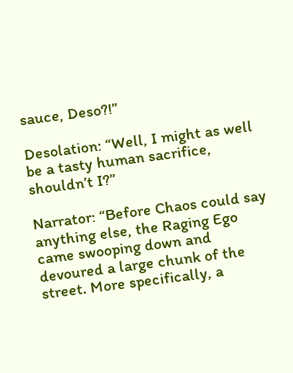sauce, Deso?!”

Desolation: “Well, I might as well be a tasty human sacrifice, shouldn’t I?”

Narrator: “Before Chaos could say anything else, the Raging Ego came swooping down and devoured a large chunk of the street. More specifically, a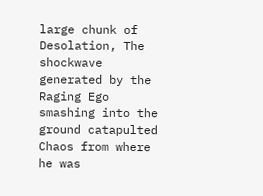large chunk of Desolation, The shockwave generated by the Raging Ego smashing into the ground catapulted Chaos from where he was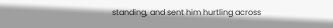standing, and sent him hurtling across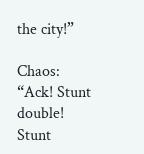the city!”

Chaos: “Ack! Stunt double! Stunt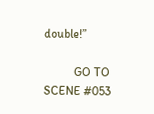double!”

          GO TO SCENE #053